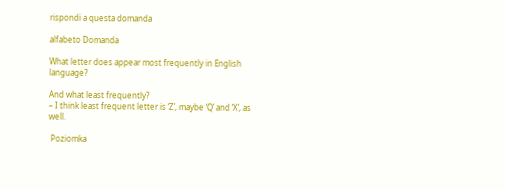rispondi a questa domanda

alfabeto Domanda

What letter does appear most frequently in English language?

And what least frequently?
– I think least frequent letter is ‘Z’, maybe ‘Q’ and ‘X’, as well.

 Poziomka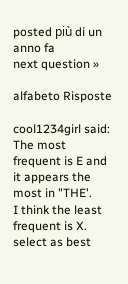posted più di un anno fa
next question »

alfabeto Risposte

cool1234girl said:
The most frequent is E and it appears the most in "THE'.
I think the least frequent is X.
select as best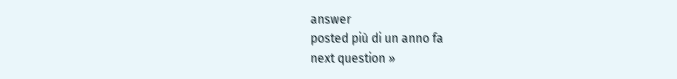answer
posted più di un anno fa
next question »